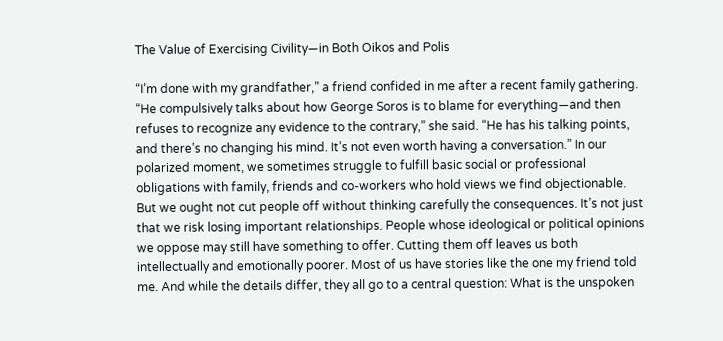The Value of Exercising Civility—in Both Oikos and Polis

“I’m done with my grandfather,” a friend confided in me after a recent family gathering. “He compulsively talks about how George Soros is to blame for everything—and then refuses to recognize any evidence to the contrary,” she said. “He has his talking points, and there’s no changing his mind. It’s not even worth having a conversation.” In our polarized moment, we sometimes struggle to fulfill basic social or professional obligations with family, friends and co-workers who hold views we find objectionable. But we ought not cut people off without thinking carefully the consequences. It’s not just that we risk losing important relationships. People whose ideological or political opinions we oppose may still have something to offer. Cutting them off leaves us both intellectually and emotionally poorer. Most of us have stories like the one my friend told me. And while the details differ, they all go to a central question: What is the unspoken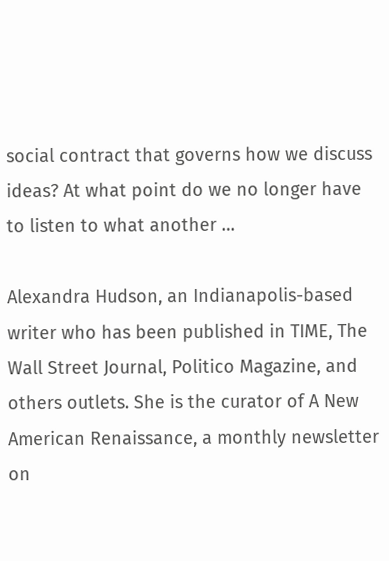social contract that governs how we discuss ideas? At what point do we no longer have to listen to what another …

Alexandra Hudson, an Indianapolis-based writer who has been published in TIME, The Wall Street Journal, Politico Magazine, and others outlets. She is the curator of A New American Renaissance, a monthly newsletter on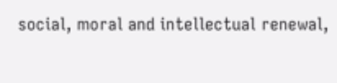social, moral and intellectual renewal,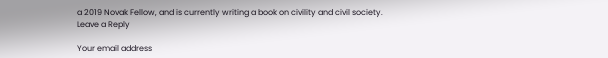a 2019 Novak Fellow, and is currently writing a book on civility and civil society.
Leave a Reply

Your email address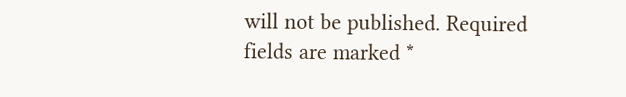will not be published. Required fields are marked *